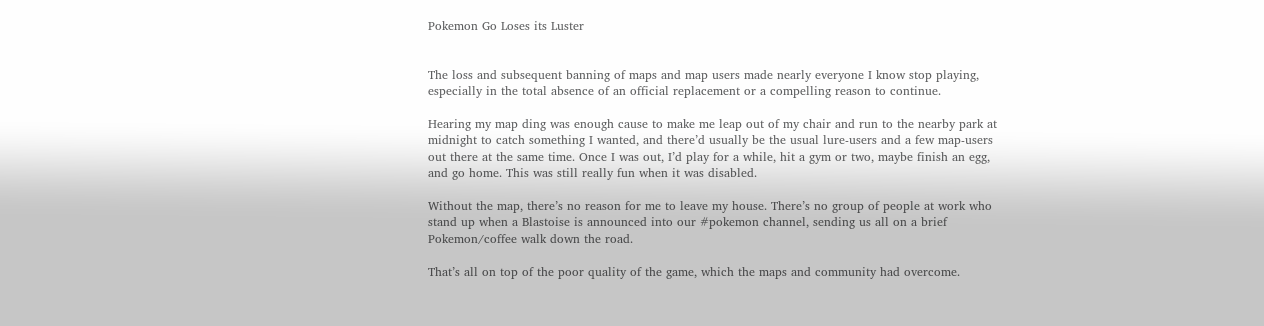Pokemon Go Loses its Luster


The loss and subsequent banning of maps and map users made nearly everyone I know stop playing, especially in the total absence of an official replacement or a compelling reason to continue.

Hearing my map ding was enough cause to make me leap out of my chair and run to the nearby park at midnight to catch something I wanted, and there’d usually be the usual lure-users and a few map-users out there at the same time. Once I was out, I’d play for a while, hit a gym or two, maybe finish an egg, and go home. This was still really fun when it was disabled.

Without the map, there’s no reason for me to leave my house. There’s no group of people at work who stand up when a Blastoise is announced into our #pokemon channel, sending us all on a brief Pokemon/coffee walk down the road.

That’s all on top of the poor quality of the game, which the maps and community had overcome.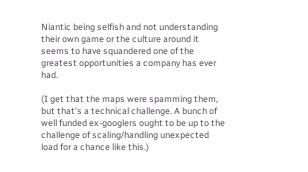Niantic being selfish and not understanding their own game or the culture around it seems to have squandered one of the greatest opportunities a company has ever had.

(I get that the maps were spamming them, but that’s a technical challenge. A bunch of well funded ex-googlers ought to be up to the challenge of scaling/handling unexpected load for a chance like this.)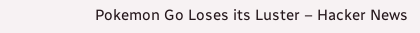Pokemon Go Loses its Luster – Hacker News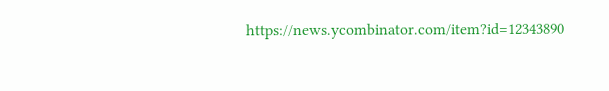https://news.ycombinator.com/item?id=12343890